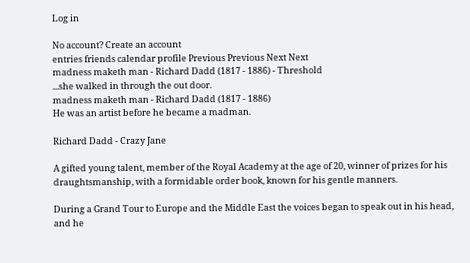Log in

No account? Create an account
entries friends calendar profile Previous Previous Next Next
madness maketh man - Richard Dadd (1817 - 1886) - Threshold
...she walked in through the out door.
madness maketh man - Richard Dadd (1817 - 1886)
He was an artist before he became a madman.

Richard Dadd - Crazy Jane

A gifted young talent, member of the Royal Academy at the age of 20, winner of prizes for his draughtsmanship, with a formidable order book, known for his gentle manners.

During a Grand Tour to Europe and the Middle East the voices began to speak out in his head, and he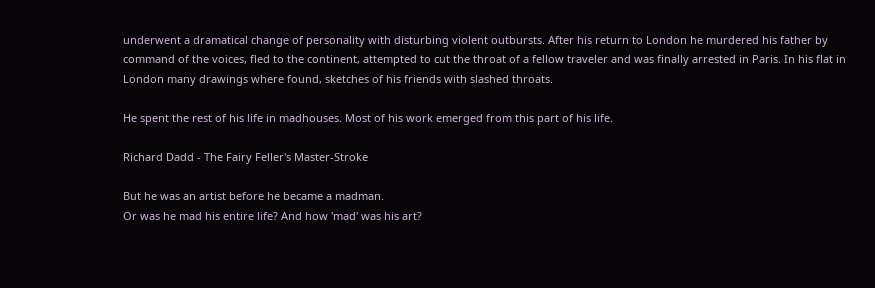underwent a dramatical change of personality with disturbing violent outbursts. After his return to London he murdered his father by command of the voices, fled to the continent, attempted to cut the throat of a fellow traveler and was finally arrested in Paris. In his flat in London many drawings where found, sketches of his friends with slashed throats.

He spent the rest of his life in madhouses. Most of his work emerged from this part of his life.

Richard Dadd - The Fairy Feller's Master-Stroke

But he was an artist before he became a madman.
Or was he mad his entire life? And how 'mad' was his art?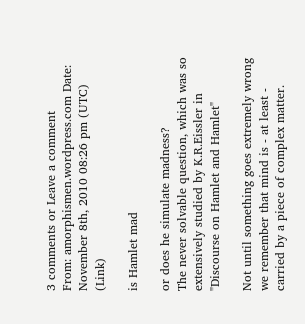3 comments or Leave a comment
From: amorphismen.wordpress.com Date: November 8th, 2010 08:26 pm (UTC) (Link)

is Hamlet mad

or does he simulate madness?
The never solvable question, which was so extensively studied by K.R.Eissler in "Discourse on Hamlet and Hamlet"

Not until something goes extremely wrong
we remember that mind is - at least - carried by a piece of complex matter.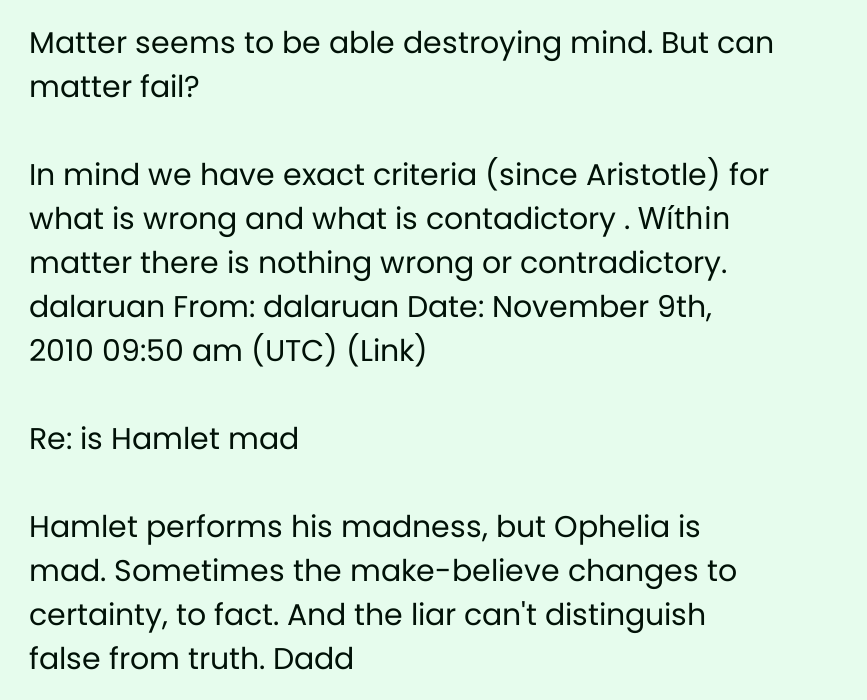Matter seems to be able destroying mind. But can matter fail?

In mind we have exact criteria (since Aristotle) for what is wrong and what is contadictory . Wíthin matter there is nothing wrong or contradictory.
dalaruan From: dalaruan Date: November 9th, 2010 09:50 am (UTC) (Link)

Re: is Hamlet mad

Hamlet performs his madness, but Ophelia is mad. Sometimes the make-believe changes to certainty, to fact. And the liar can't distinguish false from truth. Dadd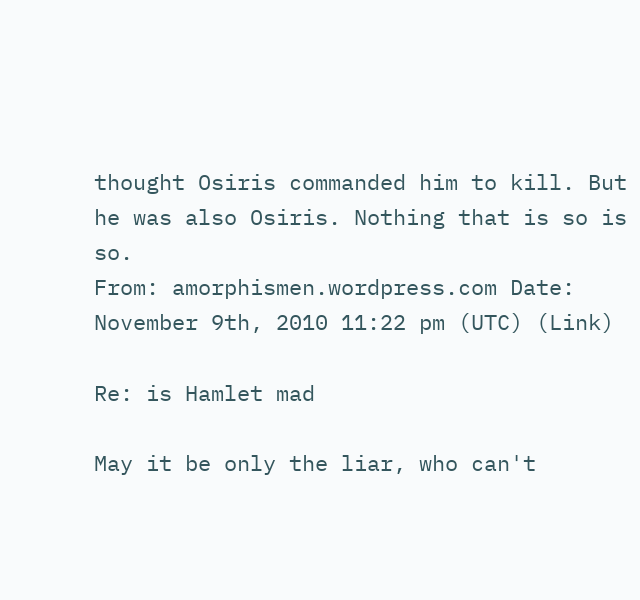thought Osiris commanded him to kill. But he was also Osiris. Nothing that is so is so.
From: amorphismen.wordpress.com Date: November 9th, 2010 11:22 pm (UTC) (Link)

Re: is Hamlet mad

May it be only the liar, who can't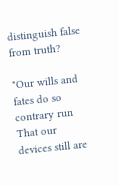distinguish false from truth?

"Our wills and fates do so contrary run
That our devices still are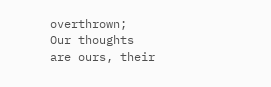overthrown;
Our thoughts are ours, their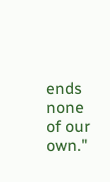ends none of our own."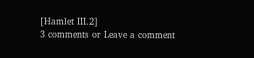[Hamlet III.2]
3 comments or Leave a comment